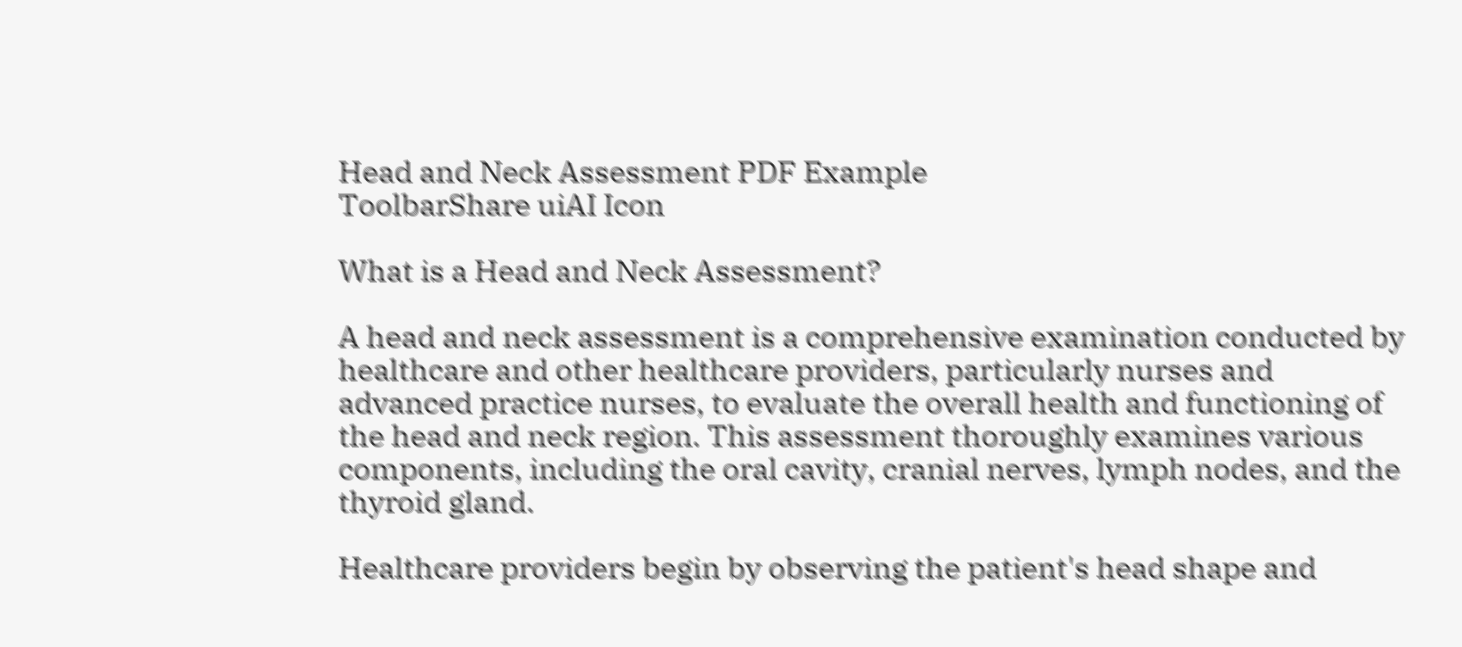Head and Neck Assessment PDF Example
ToolbarShare uiAI Icon

What is a Head and Neck Assessment?

A head and neck assessment is a comprehensive examination conducted by healthcare and other healthcare providers, particularly nurses and advanced practice nurses, to evaluate the overall health and functioning of the head and neck region. This assessment thoroughly examines various components, including the oral cavity, cranial nerves, lymph nodes, and the thyroid gland.

Healthcare providers begin by observing the patient's head shape and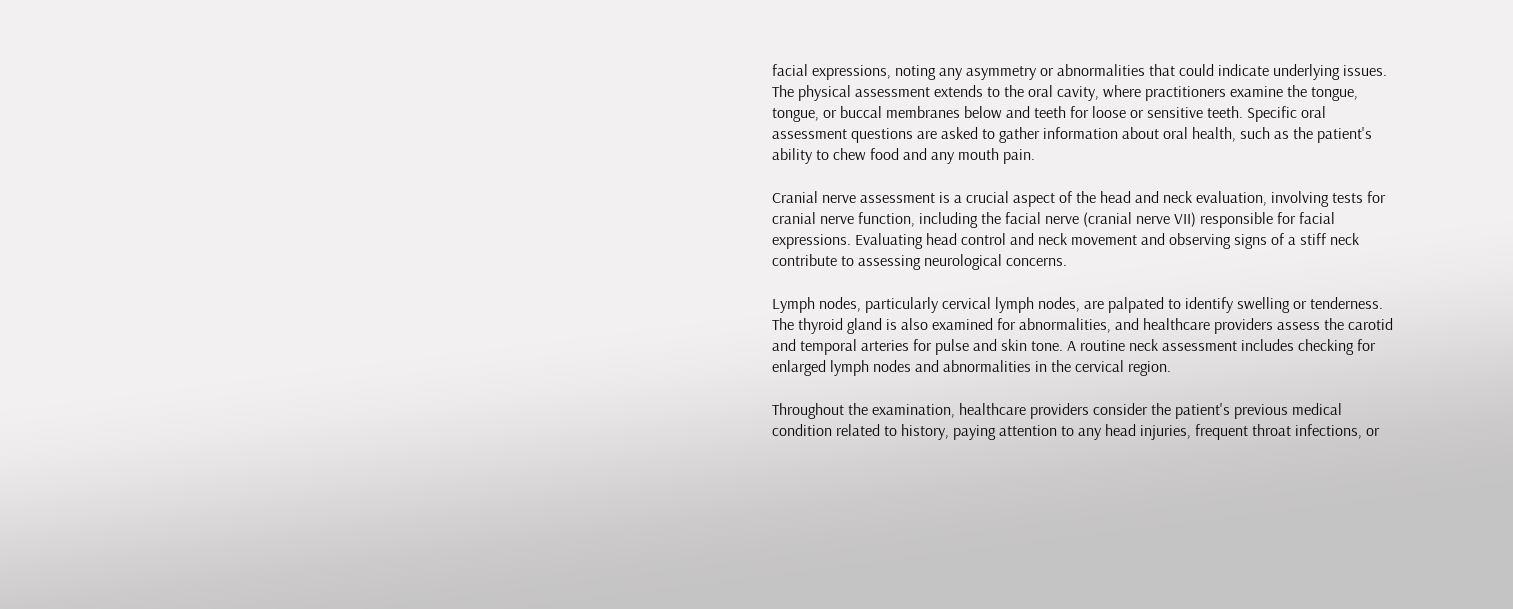facial expressions, noting any asymmetry or abnormalities that could indicate underlying issues. The physical assessment extends to the oral cavity, where practitioners examine the tongue, tongue, or buccal membranes below and teeth for loose or sensitive teeth. Specific oral assessment questions are asked to gather information about oral health, such as the patient's ability to chew food and any mouth pain.

Cranial nerve assessment is a crucial aspect of the head and neck evaluation, involving tests for cranial nerve function, including the facial nerve (cranial nerve VII) responsible for facial expressions. Evaluating head control and neck movement and observing signs of a stiff neck contribute to assessing neurological concerns.

Lymph nodes, particularly cervical lymph nodes, are palpated to identify swelling or tenderness. The thyroid gland is also examined for abnormalities, and healthcare providers assess the carotid and temporal arteries for pulse and skin tone. A routine neck assessment includes checking for enlarged lymph nodes and abnormalities in the cervical region.

Throughout the examination, healthcare providers consider the patient's previous medical condition related to history, paying attention to any head injuries, frequent throat infections, or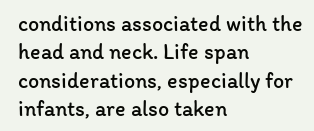conditions associated with the head and neck. Life span considerations, especially for infants, are also taken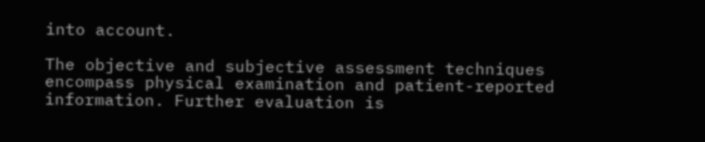into account.

The objective and subjective assessment techniques encompass physical examination and patient-reported information. Further evaluation is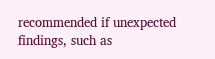recommended if unexpected findings, such as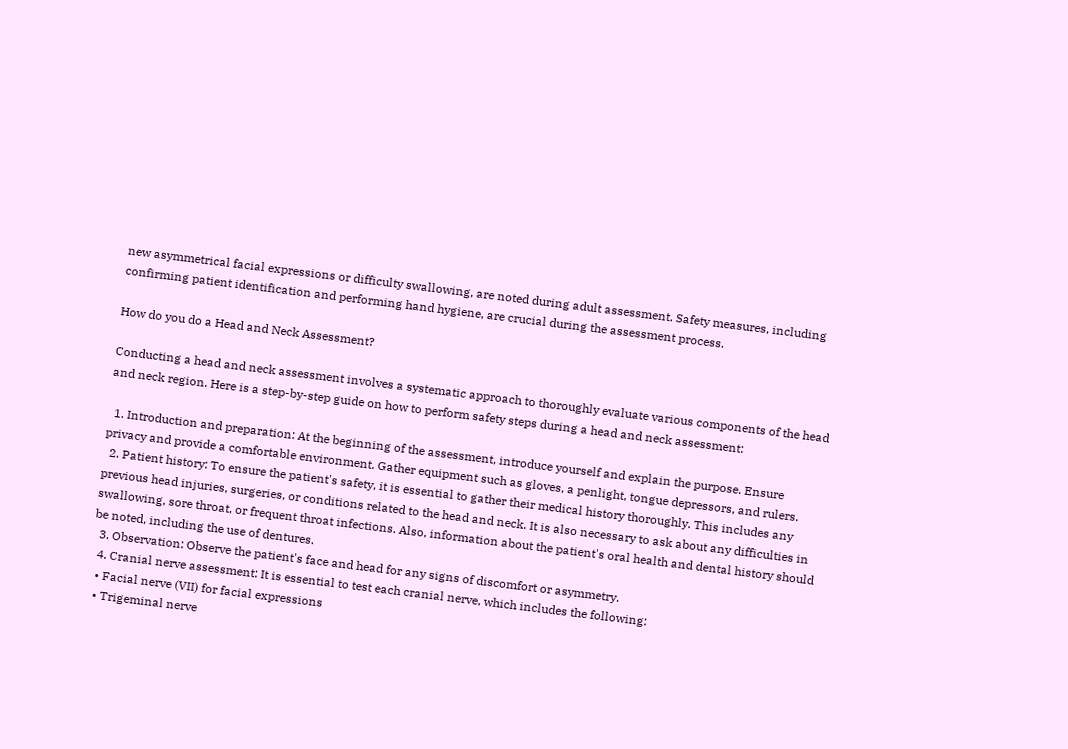new asymmetrical facial expressions or difficulty swallowing, are noted during adult assessment. Safety measures, including confirming patient identification and performing hand hygiene, are crucial during the assessment process.

How do you do a Head and Neck Assessment?

Conducting a head and neck assessment involves a systematic approach to thoroughly evaluate various components of the head and neck region. Here is a step-by-step guide on how to perform safety steps during a head and neck assessment:

  1. Introduction and preparation: At the beginning of the assessment, introduce yourself and explain the purpose. Ensure privacy and provide a comfortable environment. Gather equipment such as gloves, a penlight, tongue depressors, and rulers.
  2. Patient history: To ensure the patient's safety, it is essential to gather their medical history thoroughly. This includes any previous head injuries, surgeries, or conditions related to the head and neck. It is also necessary to ask about any difficulties in swallowing, sore throat, or frequent throat infections. Also, information about the patient's oral health and dental history should be noted, including the use of dentures.
  3. Observation: Observe the patient's face and head for any signs of discomfort or asymmetry.
  4. Cranial nerve assessment: It is essential to test each cranial nerve, which includes the following:
  • Facial nerve (VII) for facial expressions
  • Trigeminal nerve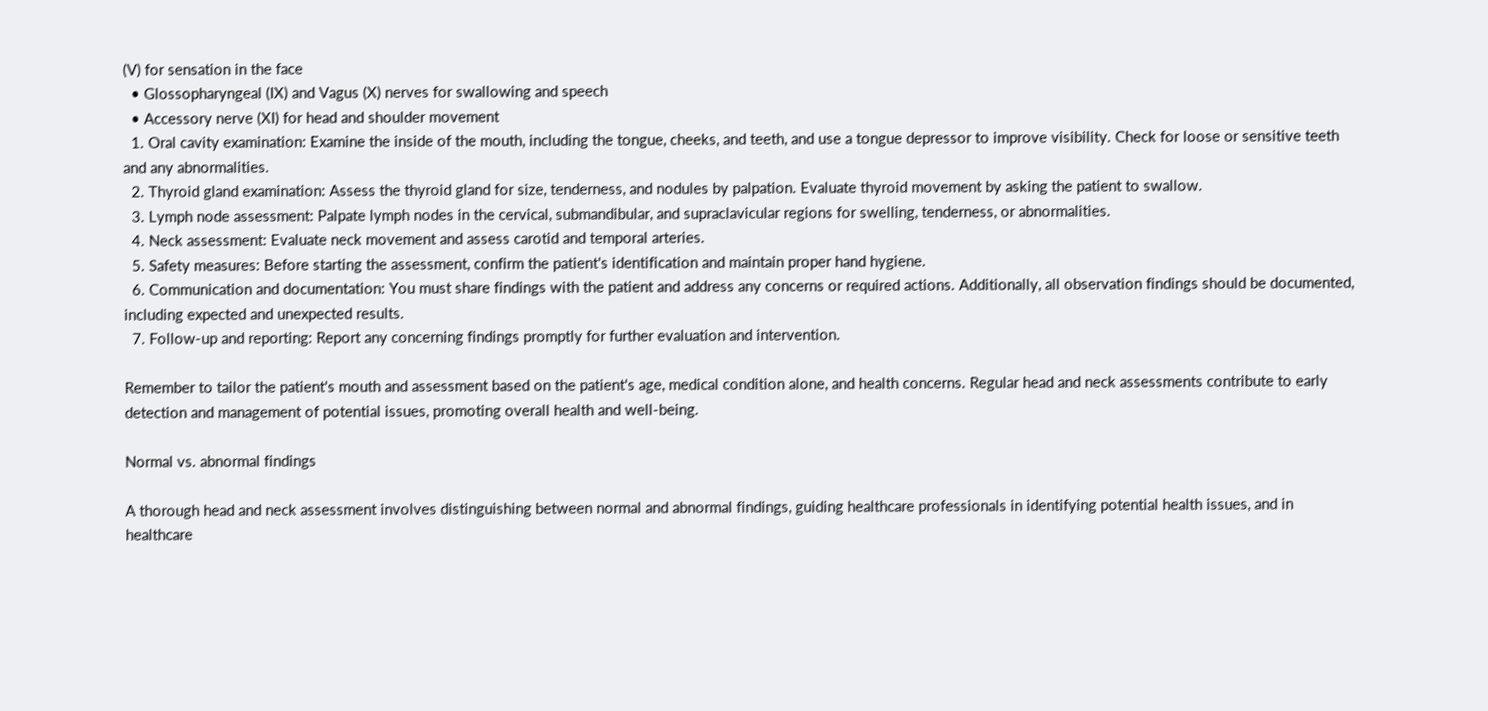(V) for sensation in the face
  • Glossopharyngeal (IX) and Vagus (X) nerves for swallowing and speech
  • Accessory nerve (XI) for head and shoulder movement
  1. Oral cavity examination: Examine the inside of the mouth, including the tongue, cheeks, and teeth, and use a tongue depressor to improve visibility. Check for loose or sensitive teeth and any abnormalities.
  2. Thyroid gland examination: Assess the thyroid gland for size, tenderness, and nodules by palpation. Evaluate thyroid movement by asking the patient to swallow.
  3. Lymph node assessment: Palpate lymph nodes in the cervical, submandibular, and supraclavicular regions for swelling, tenderness, or abnormalities.
  4. Neck assessment: Evaluate neck movement and assess carotid and temporal arteries.
  5. Safety measures: Before starting the assessment, confirm the patient's identification and maintain proper hand hygiene.
  6. Communication and documentation: You must share findings with the patient and address any concerns or required actions. Additionally, all observation findings should be documented, including expected and unexpected results.
  7. Follow-up and reporting: Report any concerning findings promptly for further evaluation and intervention.

Remember to tailor the patient's mouth and assessment based on the patient's age, medical condition alone, and health concerns. Regular head and neck assessments contribute to early detection and management of potential issues, promoting overall health and well-being.

Normal vs. abnormal findings

A thorough head and neck assessment involves distinguishing between normal and abnormal findings, guiding healthcare professionals in identifying potential health issues, and in healthcare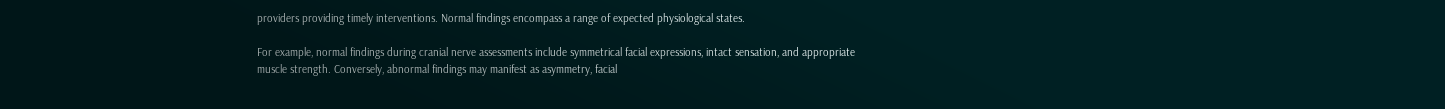providers providing timely interventions. Normal findings encompass a range of expected physiological states.

For example, normal findings during cranial nerve assessments include symmetrical facial expressions, intact sensation, and appropriate muscle strength. Conversely, abnormal findings may manifest as asymmetry, facial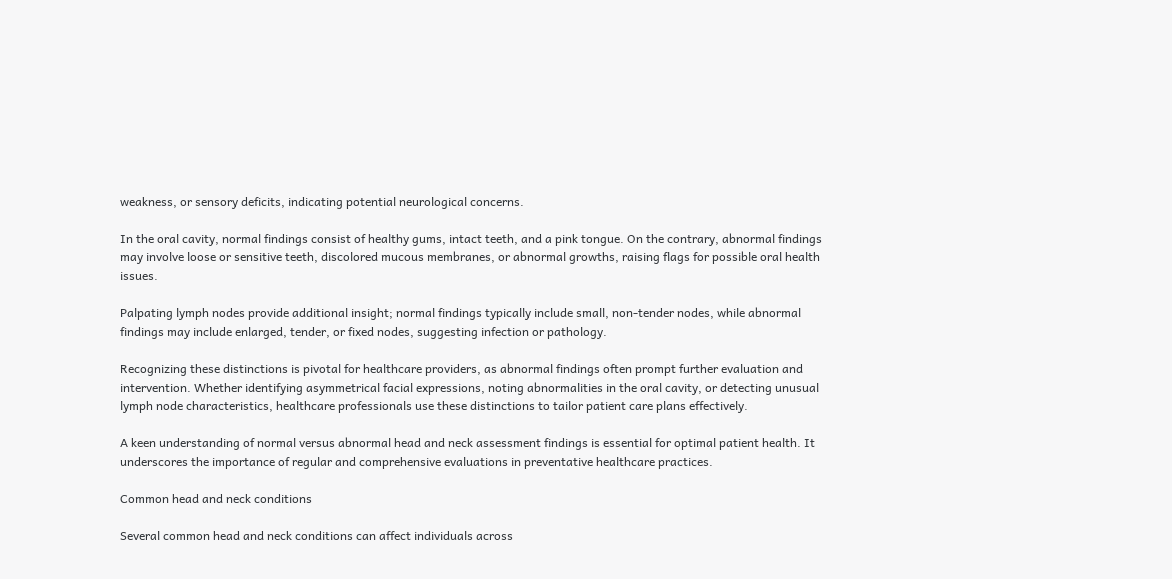weakness, or sensory deficits, indicating potential neurological concerns.

In the oral cavity, normal findings consist of healthy gums, intact teeth, and a pink tongue. On the contrary, abnormal findings may involve loose or sensitive teeth, discolored mucous membranes, or abnormal growths, raising flags for possible oral health issues.

Palpating lymph nodes provide additional insight; normal findings typically include small, non-tender nodes, while abnormal findings may include enlarged, tender, or fixed nodes, suggesting infection or pathology.

Recognizing these distinctions is pivotal for healthcare providers, as abnormal findings often prompt further evaluation and intervention. Whether identifying asymmetrical facial expressions, noting abnormalities in the oral cavity, or detecting unusual lymph node characteristics, healthcare professionals use these distinctions to tailor patient care plans effectively.

A keen understanding of normal versus abnormal head and neck assessment findings is essential for optimal patient health. It underscores the importance of regular and comprehensive evaluations in preventative healthcare practices.

Common head and neck conditions

Several common head and neck conditions can affect individuals across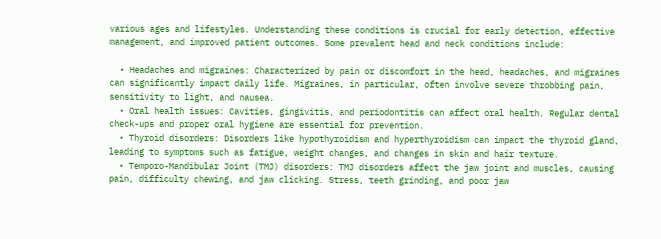various ages and lifestyles. Understanding these conditions is crucial for early detection, effective management, and improved patient outcomes. Some prevalent head and neck conditions include:

  • Headaches and migraines: Characterized by pain or discomfort in the head, headaches, and migraines can significantly impact daily life. Migraines, in particular, often involve severe throbbing pain, sensitivity to light, and nausea.
  • Oral health issues: Cavities, gingivitis, and periodontitis can affect oral health. Regular dental check-ups and proper oral hygiene are essential for prevention.
  • Thyroid disorders: Disorders like hypothyroidism and hyperthyroidism can impact the thyroid gland, leading to symptoms such as fatigue, weight changes, and changes in skin and hair texture.
  • Temporo-Mandibular Joint (TMJ) disorders: TMJ disorders affect the jaw joint and muscles, causing pain, difficulty chewing, and jaw clicking. Stress, teeth grinding, and poor jaw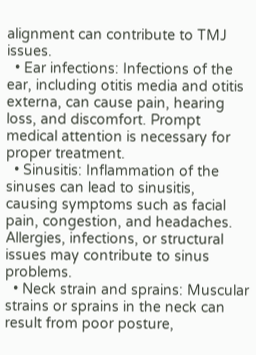alignment can contribute to TMJ issues.
  • Ear infections: Infections of the ear, including otitis media and otitis externa, can cause pain, hearing loss, and discomfort. Prompt medical attention is necessary for proper treatment.
  • Sinusitis: Inflammation of the sinuses can lead to sinusitis, causing symptoms such as facial pain, congestion, and headaches. Allergies, infections, or structural issues may contribute to sinus problems.
  • Neck strain and sprains: Muscular strains or sprains in the neck can result from poor posture,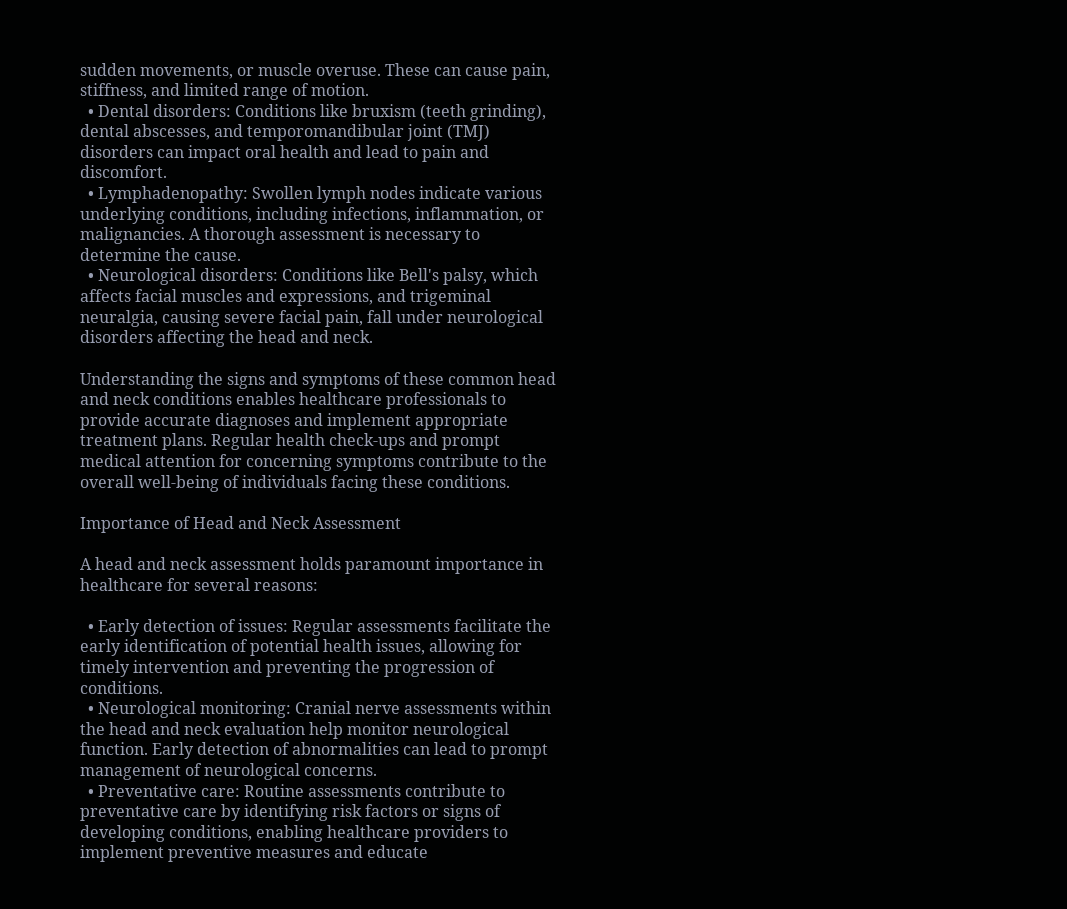sudden movements, or muscle overuse. These can cause pain, stiffness, and limited range of motion.
  • Dental disorders: Conditions like bruxism (teeth grinding), dental abscesses, and temporomandibular joint (TMJ) disorders can impact oral health and lead to pain and discomfort.
  • Lymphadenopathy: Swollen lymph nodes indicate various underlying conditions, including infections, inflammation, or malignancies. A thorough assessment is necessary to determine the cause.
  • Neurological disorders: Conditions like Bell's palsy, which affects facial muscles and expressions, and trigeminal neuralgia, causing severe facial pain, fall under neurological disorders affecting the head and neck.

Understanding the signs and symptoms of these common head and neck conditions enables healthcare professionals to provide accurate diagnoses and implement appropriate treatment plans. Regular health check-ups and prompt medical attention for concerning symptoms contribute to the overall well-being of individuals facing these conditions.

Importance of Head and Neck Assessment

A head and neck assessment holds paramount importance in healthcare for several reasons:

  • Early detection of issues: Regular assessments facilitate the early identification of potential health issues, allowing for timely intervention and preventing the progression of conditions.
  • Neurological monitoring: Cranial nerve assessments within the head and neck evaluation help monitor neurological function. Early detection of abnormalities can lead to prompt management of neurological concerns.
  • Preventative care: Routine assessments contribute to preventative care by identifying risk factors or signs of developing conditions, enabling healthcare providers to implement preventive measures and educate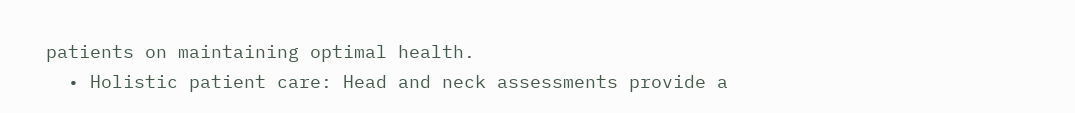patients on maintaining optimal health.
  • Holistic patient care: Head and neck assessments provide a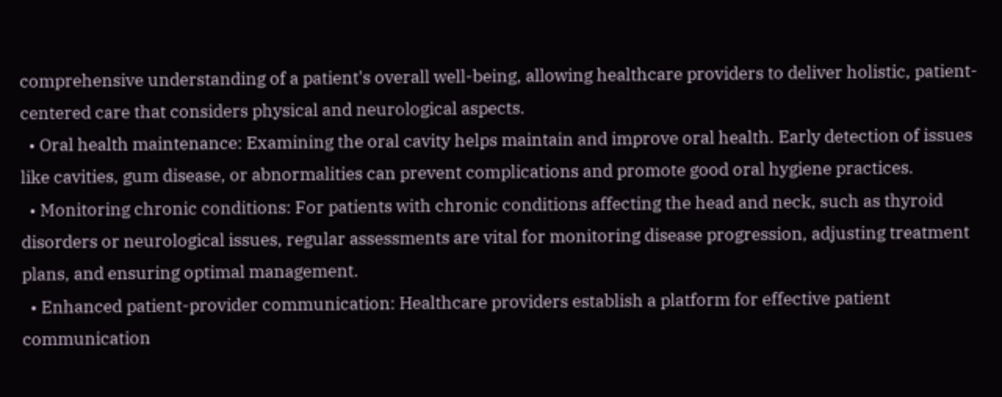comprehensive understanding of a patient's overall well-being, allowing healthcare providers to deliver holistic, patient-centered care that considers physical and neurological aspects.
  • Oral health maintenance: Examining the oral cavity helps maintain and improve oral health. Early detection of issues like cavities, gum disease, or abnormalities can prevent complications and promote good oral hygiene practices.
  • Monitoring chronic conditions: For patients with chronic conditions affecting the head and neck, such as thyroid disorders or neurological issues, regular assessments are vital for monitoring disease progression, adjusting treatment plans, and ensuring optimal management.
  • Enhanced patient-provider communication: Healthcare providers establish a platform for effective patient communication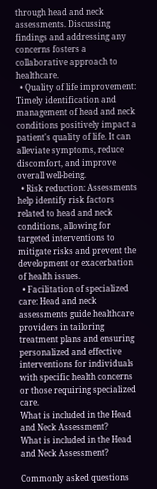through head and neck assessments. Discussing findings and addressing any concerns fosters a collaborative approach to healthcare.
  • Quality of life improvement: Timely identification and management of head and neck conditions positively impact a patient's quality of life. It can alleviate symptoms, reduce discomfort, and improve overall well-being.
  • Risk reduction: Assessments help identify risk factors related to head and neck conditions, allowing for targeted interventions to mitigate risks and prevent the development or exacerbation of health issues.
  • Facilitation of specialized care: Head and neck assessments guide healthcare providers in tailoring treatment plans and ensuring personalized and effective interventions for individuals with specific health concerns or those requiring specialized care.
What is included in the Head and Neck Assessment?
What is included in the Head and Neck Assessment?

Commonly asked questions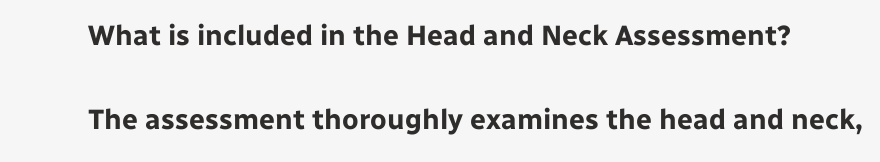What is included in the Head and Neck Assessment?

The assessment thoroughly examines the head and neck,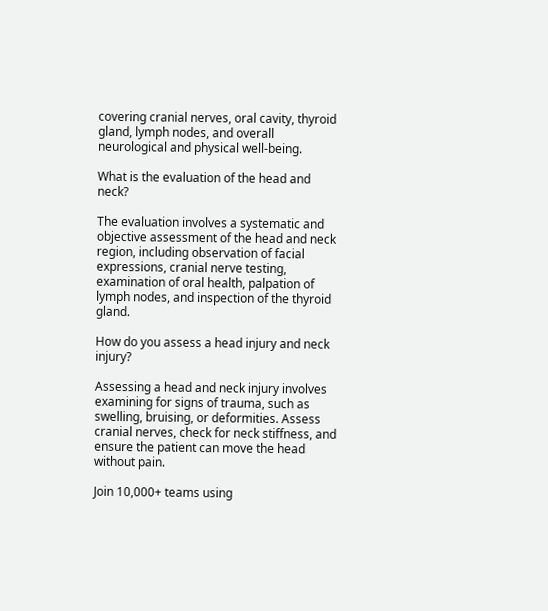covering cranial nerves, oral cavity, thyroid gland, lymph nodes, and overall neurological and physical well-being.

What is the evaluation of the head and neck?

The evaluation involves a systematic and objective assessment of the head and neck region, including observation of facial expressions, cranial nerve testing, examination of oral health, palpation of lymph nodes, and inspection of the thyroid gland.

How do you assess a head injury and neck injury?

Assessing a head and neck injury involves examining for signs of trauma, such as swelling, bruising, or deformities. Assess cranial nerves, check for neck stiffness, and ensure the patient can move the head without pain.

Join 10,000+ teams using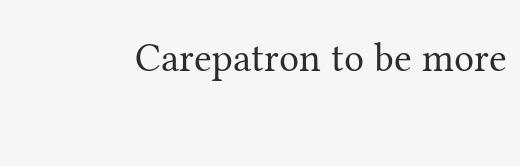Carepatron to be more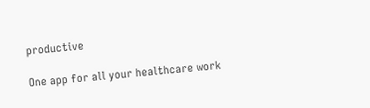productive

One app for all your healthcare work